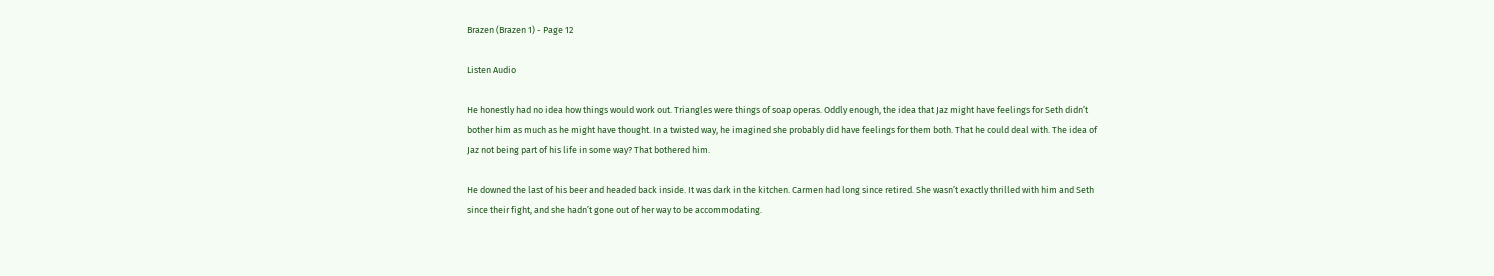Brazen (Brazen 1) - Page 12

Listen Audio

He honestly had no idea how things would work out. Triangles were things of soap operas. Oddly enough, the idea that Jaz might have feelings for Seth didn’t bother him as much as he might have thought. In a twisted way, he imagined she probably did have feelings for them both. That he could deal with. The idea of Jaz not being part of his life in some way? That bothered him.

He downed the last of his beer and headed back inside. It was dark in the kitchen. Carmen had long since retired. She wasn’t exactly thrilled with him and Seth since their fight, and she hadn’t gone out of her way to be accommodating.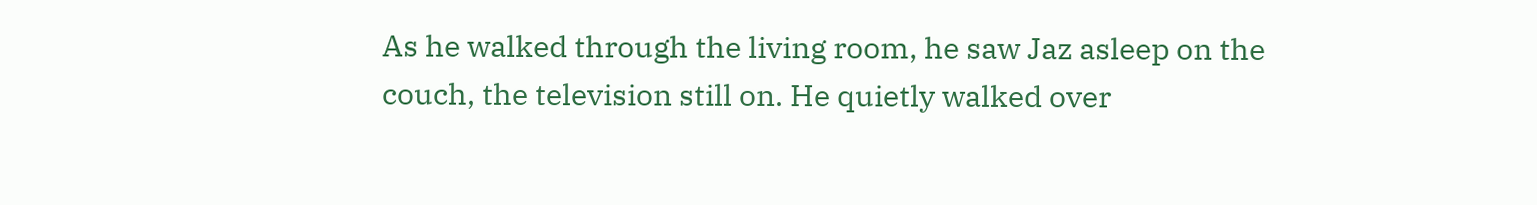As he walked through the living room, he saw Jaz asleep on the couch, the television still on. He quietly walked over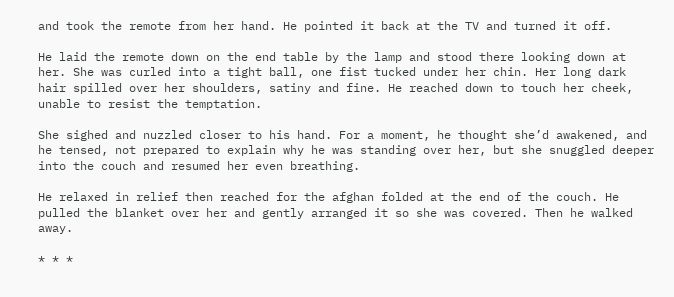and took the remote from her hand. He pointed it back at the TV and turned it off.

He laid the remote down on the end table by the lamp and stood there looking down at her. She was curled into a tight ball, one fist tucked under her chin. Her long dark hair spilled over her shoulders, satiny and fine. He reached down to touch her cheek, unable to resist the temptation.

She sighed and nuzzled closer to his hand. For a moment, he thought she’d awakened, and he tensed, not prepared to explain why he was standing over her, but she snuggled deeper into the couch and resumed her even breathing.

He relaxed in relief then reached for the afghan folded at the end of the couch. He pulled the blanket over her and gently arranged it so she was covered. Then he walked away.

* * *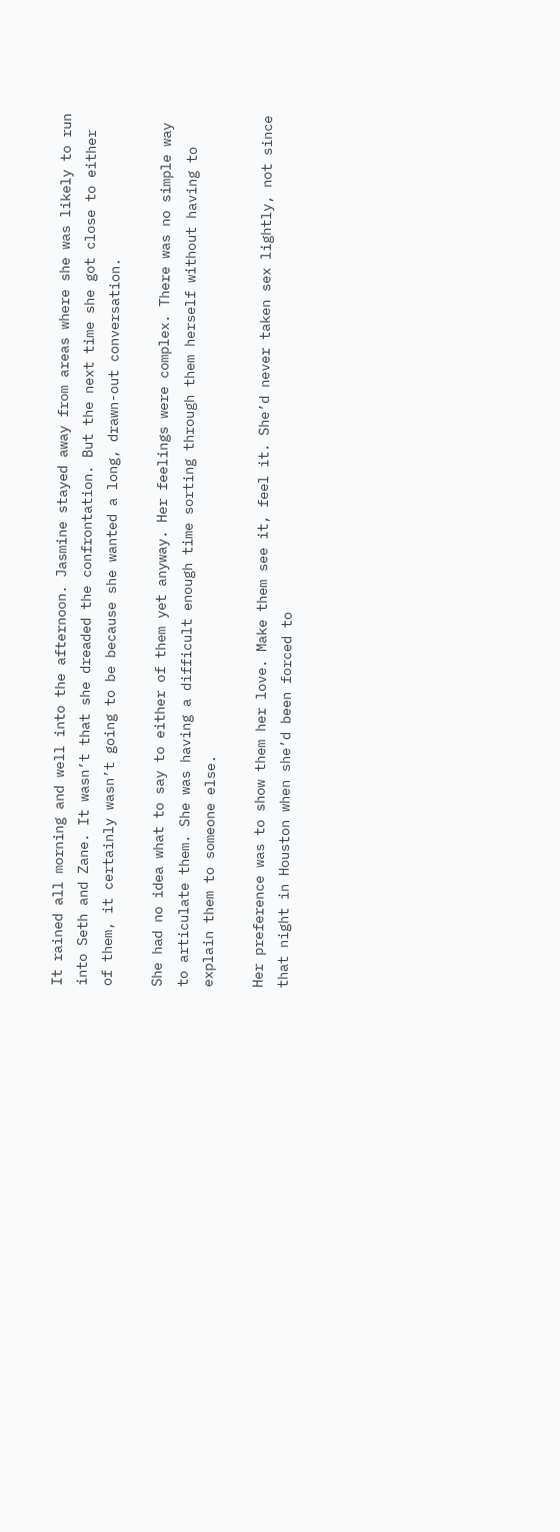It rained all morning and well into the afternoon. Jasmine stayed away from areas where she was likely to run into Seth and Zane. It wasn’t that she dreaded the confrontation. But the next time she got close to either of them, it certainly wasn’t going to be because she wanted a long, drawn-out conversation.

She had no idea what to say to either of them yet anyway. Her feelings were complex. There was no simple way to articulate them. She was having a difficult enough time sorting through them herself without having to explain them to someone else.

Her preference was to show them her love. Make them see it, feel it. She’d never taken sex lightly, not since that night in Houston when she’d been forced to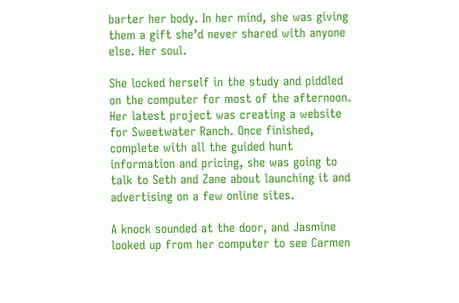barter her body. In her mind, she was giving them a gift she’d never shared with anyone else. Her soul.

She locked herself in the study and piddled on the computer for most of the afternoon. Her latest project was creating a website for Sweetwater Ranch. Once finished, complete with all the guided hunt information and pricing, she was going to talk to Seth and Zane about launching it and advertising on a few online sites.

A knock sounded at the door, and Jasmine looked up from her computer to see Carmen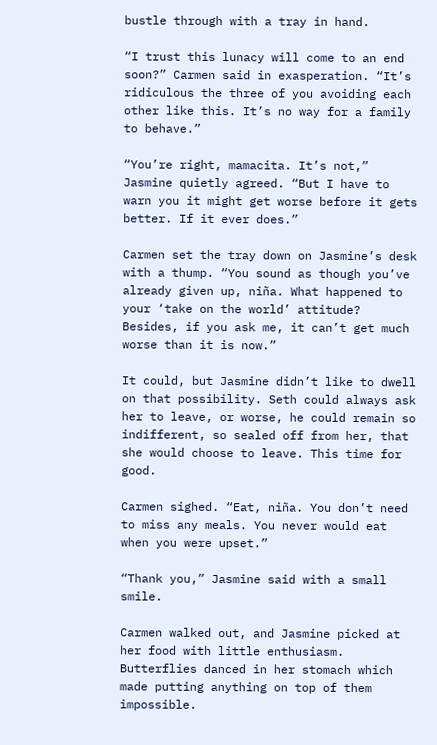bustle through with a tray in hand.

“I trust this lunacy will come to an end soon?” Carmen said in exasperation. “It’s ridiculous the three of you avoiding each other like this. It’s no way for a family to behave.”

“You’re right, mamacita. It’s not,” Jasmine quietly agreed. “But I have to warn you it might get worse before it gets better. If it ever does.”

Carmen set the tray down on Jasmine’s desk with a thump. “You sound as though you’ve already given up, niña. What happened to your ‘take on the world’ attitude? Besides, if you ask me, it can’t get much worse than it is now.”

It could, but Jasmine didn’t like to dwell on that possibility. Seth could always ask her to leave, or worse, he could remain so indifferent, so sealed off from her, that she would choose to leave. This time for good.

Carmen sighed. “Eat, niña. You don’t need to miss any meals. You never would eat when you were upset.”

“Thank you,” Jasmine said with a small smile.

Carmen walked out, and Jasmine picked at her food with little enthusiasm. Butterflies danced in her stomach which made putting anything on top of them impossible.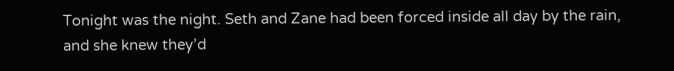Tonight was the night. Seth and Zane had been forced inside all day by the rain, and she knew they’d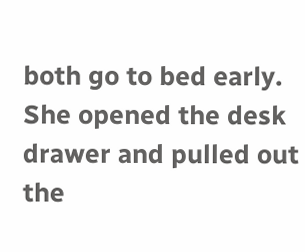both go to bed early. She opened the desk drawer and pulled out the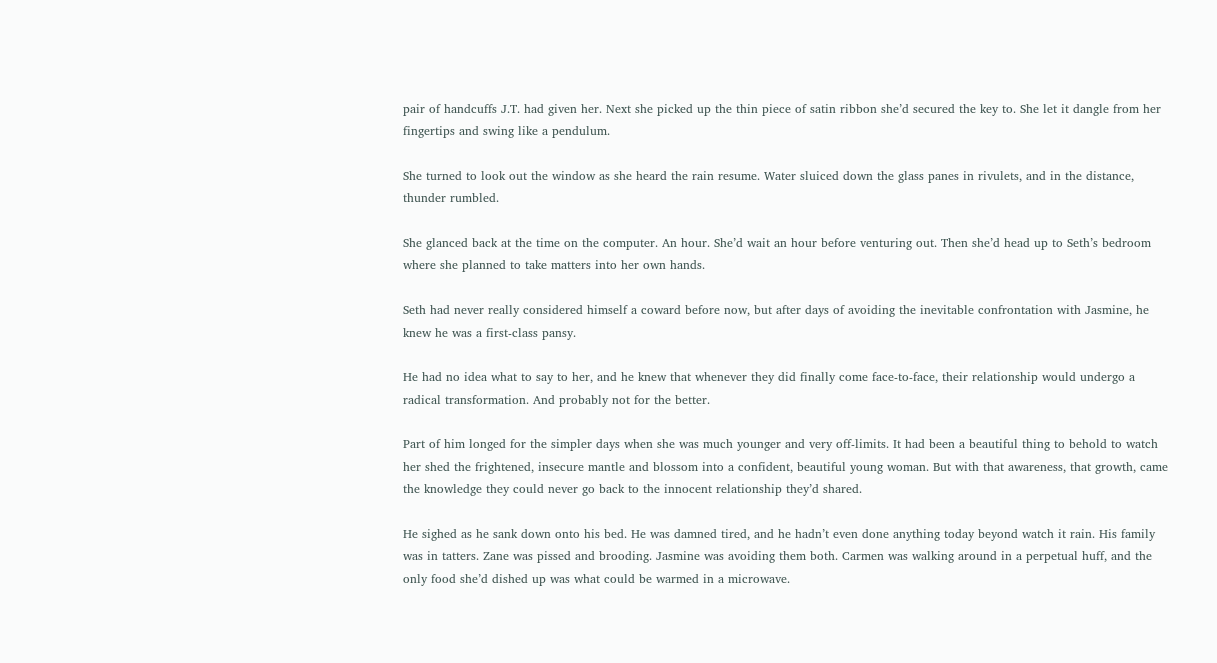pair of handcuffs J.T. had given her. Next she picked up the thin piece of satin ribbon she’d secured the key to. She let it dangle from her fingertips and swing like a pendulum.

She turned to look out the window as she heard the rain resume. Water sluiced down the glass panes in rivulets, and in the distance, thunder rumbled.

She glanced back at the time on the computer. An hour. She’d wait an hour before venturing out. Then she’d head up to Seth’s bedroom where she planned to take matters into her own hands.

Seth had never really considered himself a coward before now, but after days of avoiding the inevitable confrontation with Jasmine, he knew he was a first-class pansy.

He had no idea what to say to her, and he knew that whenever they did finally come face-to-face, their relationship would undergo a radical transformation. And probably not for the better.

Part of him longed for the simpler days when she was much younger and very off-limits. It had been a beautiful thing to behold to watch her shed the frightened, insecure mantle and blossom into a confident, beautiful young woman. But with that awareness, that growth, came the knowledge they could never go back to the innocent relationship they’d shared.

He sighed as he sank down onto his bed. He was damned tired, and he hadn’t even done anything today beyond watch it rain. His family was in tatters. Zane was pissed and brooding. Jasmine was avoiding them both. Carmen was walking around in a perpetual huff, and the only food she’d dished up was what could be warmed in a microwave.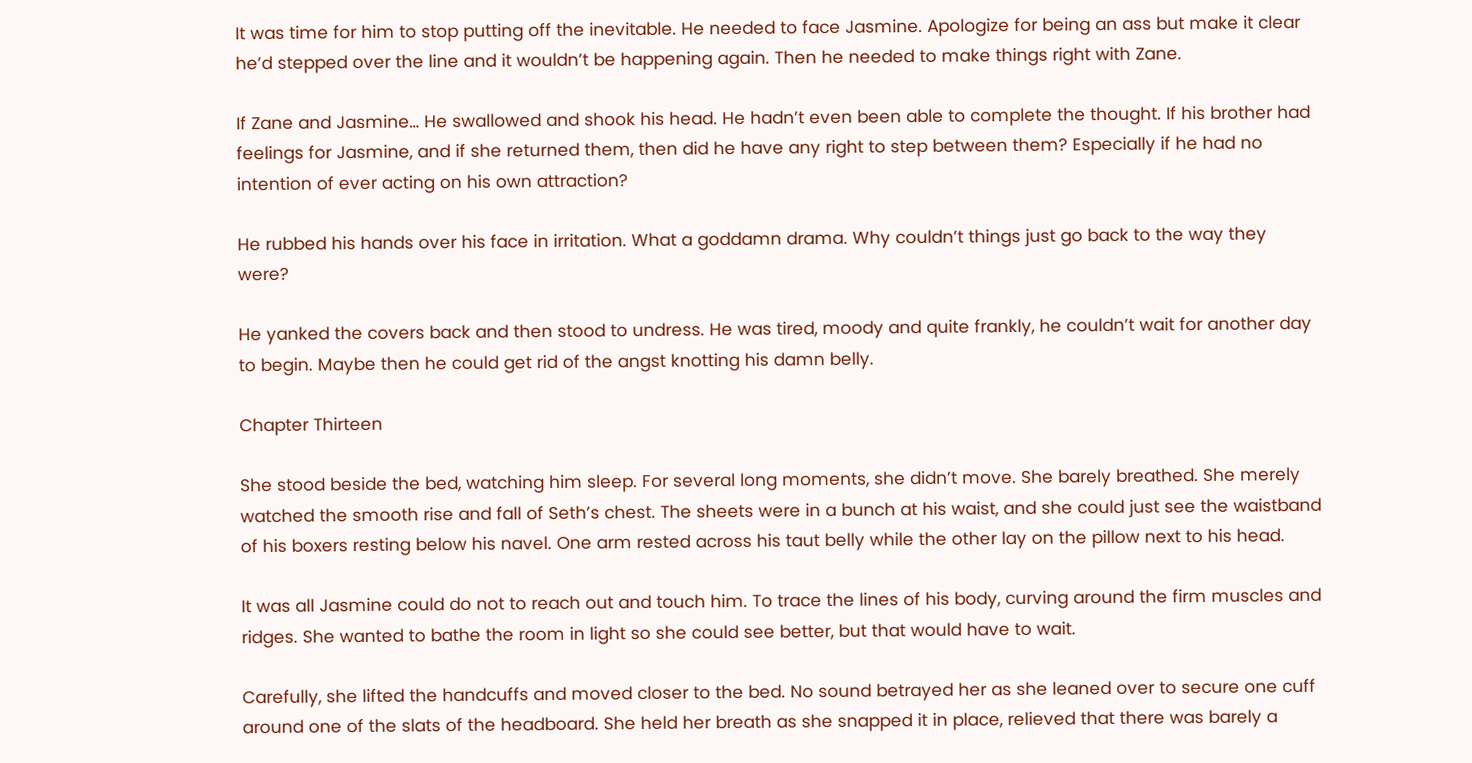It was time for him to stop putting off the inevitable. He needed to face Jasmine. Apologize for being an ass but make it clear he’d stepped over the line and it wouldn’t be happening again. Then he needed to make things right with Zane.

If Zane and Jasmine… He swallowed and shook his head. He hadn’t even been able to complete the thought. If his brother had feelings for Jasmine, and if she returned them, then did he have any right to step between them? Especially if he had no intention of ever acting on his own attraction?

He rubbed his hands over his face in irritation. What a goddamn drama. Why couldn’t things just go back to the way they were?

He yanked the covers back and then stood to undress. He was tired, moody and quite frankly, he couldn’t wait for another day to begin. Maybe then he could get rid of the angst knotting his damn belly.

Chapter Thirteen

She stood beside the bed, watching him sleep. For several long moments, she didn’t move. She barely breathed. She merely watched the smooth rise and fall of Seth’s chest. The sheets were in a bunch at his waist, and she could just see the waistband of his boxers resting below his navel. One arm rested across his taut belly while the other lay on the pillow next to his head.

It was all Jasmine could do not to reach out and touch him. To trace the lines of his body, curving around the firm muscles and ridges. She wanted to bathe the room in light so she could see better, but that would have to wait.

Carefully, she lifted the handcuffs and moved closer to the bed. No sound betrayed her as she leaned over to secure one cuff around one of the slats of the headboard. She held her breath as she snapped it in place, relieved that there was barely a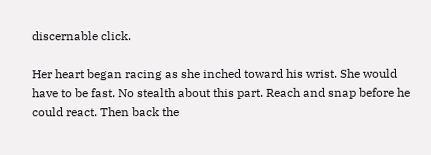discernable click.

Her heart began racing as she inched toward his wrist. She would have to be fast. No stealth about this part. Reach and snap before he could react. Then back the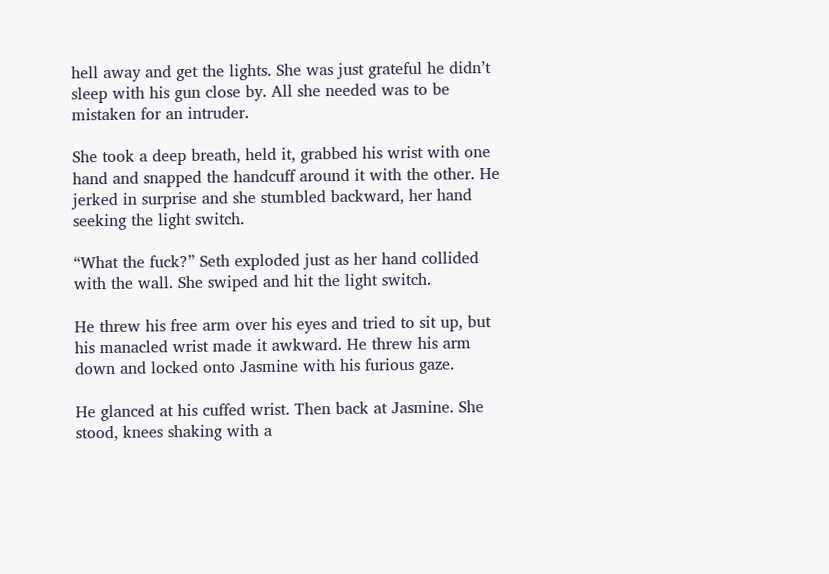hell away and get the lights. She was just grateful he didn’t sleep with his gun close by. All she needed was to be mistaken for an intruder.

She took a deep breath, held it, grabbed his wrist with one hand and snapped the handcuff around it with the other. He jerked in surprise and she stumbled backward, her hand seeking the light switch.

“What the fuck?” Seth exploded just as her hand collided with the wall. She swiped and hit the light switch.

He threw his free arm over his eyes and tried to sit up, but his manacled wrist made it awkward. He threw his arm down and locked onto Jasmine with his furious gaze.

He glanced at his cuffed wrist. Then back at Jasmine. She stood, knees shaking with a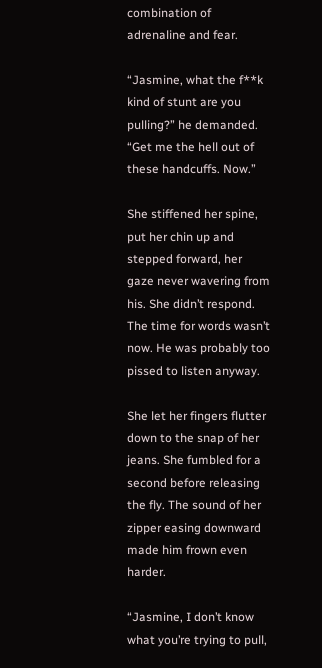combination of adrenaline and fear.

“Jasmine, what the f**k kind of stunt are you pulling?” he demanded. “Get me the hell out of these handcuffs. Now.”

She stiffened her spine, put her chin up and stepped forward, her gaze never wavering from his. She didn’t respond. The time for words wasn’t now. He was probably too pissed to listen anyway.

She let her fingers flutter down to the snap of her jeans. She fumbled for a second before releasing the fly. The sound of her zipper easing downward made him frown even harder.

“Jasmine, I don’t know what you’re trying to pull,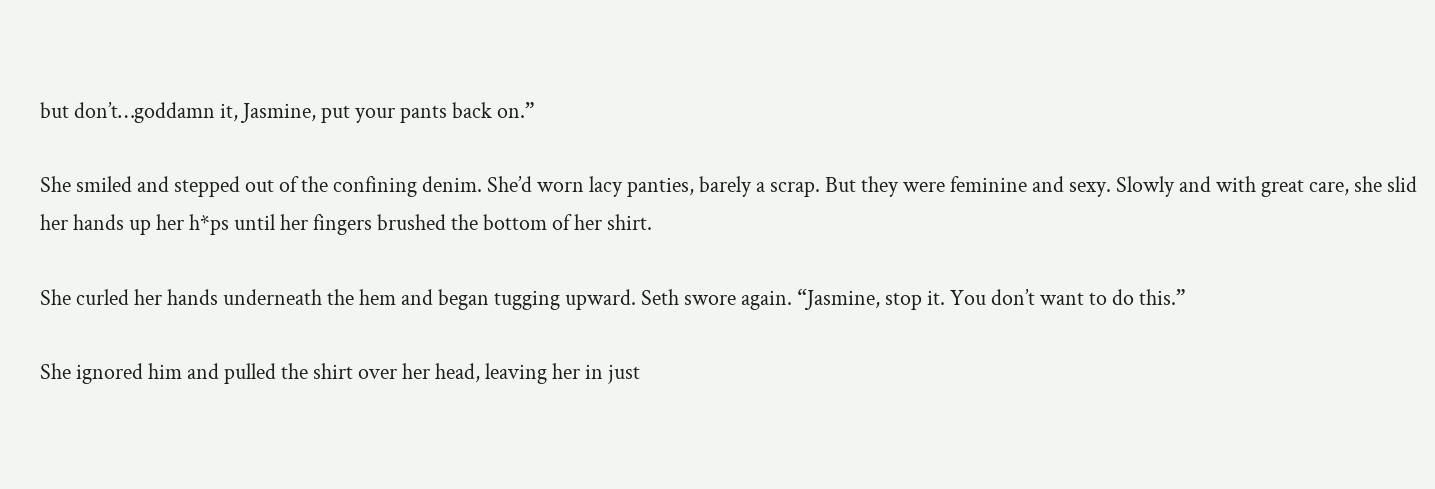but don’t…goddamn it, Jasmine, put your pants back on.”

She smiled and stepped out of the confining denim. She’d worn lacy panties, barely a scrap. But they were feminine and sexy. Slowly and with great care, she slid her hands up her h*ps until her fingers brushed the bottom of her shirt.

She curled her hands underneath the hem and began tugging upward. Seth swore again. “Jasmine, stop it. You don’t want to do this.”

She ignored him and pulled the shirt over her head, leaving her in just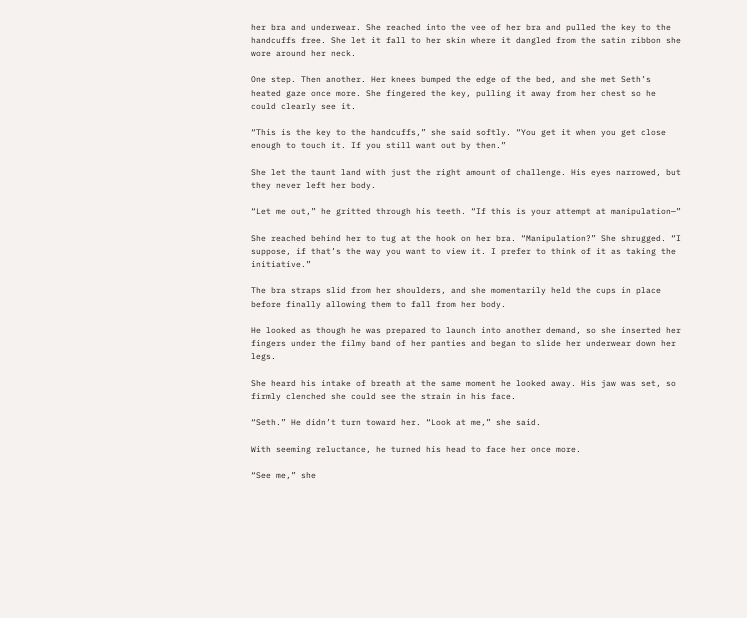her bra and underwear. She reached into the vee of her bra and pulled the key to the handcuffs free. She let it fall to her skin where it dangled from the satin ribbon she wore around her neck.

One step. Then another. Her knees bumped the edge of the bed, and she met Seth’s heated gaze once more. She fingered the key, pulling it away from her chest so he could clearly see it.

“This is the key to the handcuffs,” she said softly. “You get it when you get close enough to touch it. If you still want out by then.”

She let the taunt land with just the right amount of challenge. His eyes narrowed, but they never left her body.

“Let me out,” he gritted through his teeth. “If this is your attempt at manipulation—”

She reached behind her to tug at the hook on her bra. “Manipulation?” She shrugged. “I suppose, if that’s the way you want to view it. I prefer to think of it as taking the initiative.”

The bra straps slid from her shoulders, and she momentarily held the cups in place before finally allowing them to fall from her body.

He looked as though he was prepared to launch into another demand, so she inserted her fingers under the filmy band of her panties and began to slide her underwear down her legs.

She heard his intake of breath at the same moment he looked away. His jaw was set, so firmly clenched she could see the strain in his face.

“Seth.” He didn’t turn toward her. “Look at me,” she said.

With seeming reluctance, he turned his head to face her once more.

“See me,” she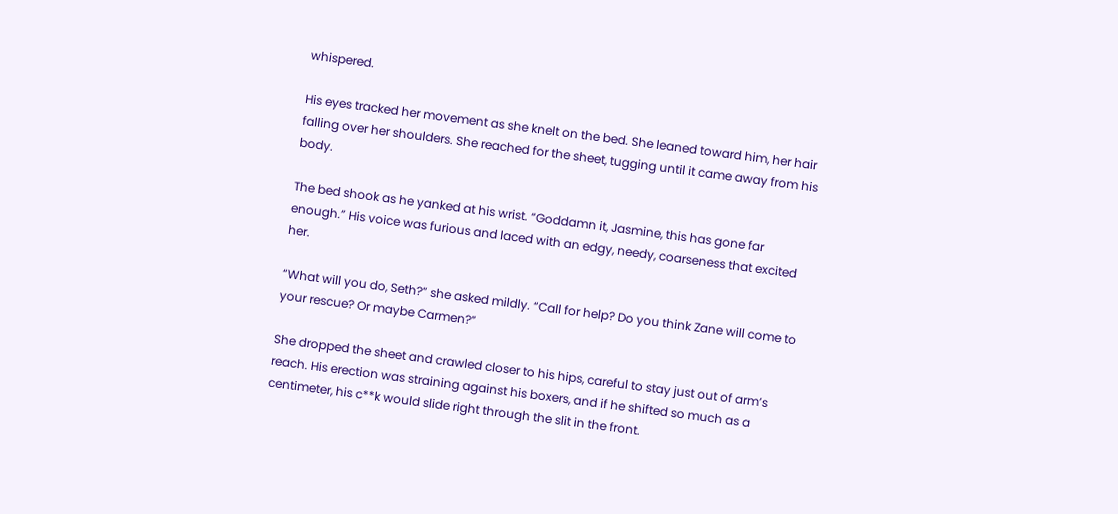whispered.

His eyes tracked her movement as she knelt on the bed. She leaned toward him, her hair falling over her shoulders. She reached for the sheet, tugging until it came away from his body.

The bed shook as he yanked at his wrist. “Goddamn it, Jasmine, this has gone far enough.” His voice was furious and laced with an edgy, needy, coarseness that excited her.

“What will you do, Seth?” she asked mildly. “Call for help? Do you think Zane will come to your rescue? Or maybe Carmen?”

She dropped the sheet and crawled closer to his hips, careful to stay just out of arm’s reach. His erection was straining against his boxers, and if he shifted so much as a centimeter, his c**k would slide right through the slit in the front.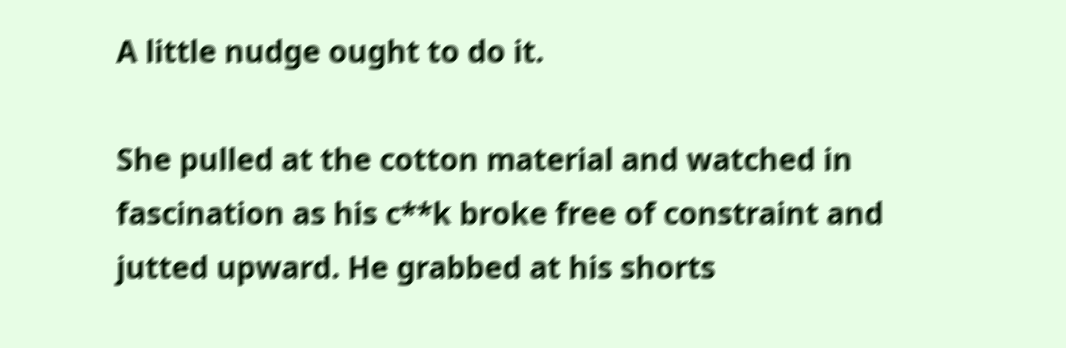A little nudge ought to do it.

She pulled at the cotton material and watched in fascination as his c**k broke free of constraint and jutted upward. He grabbed at his shorts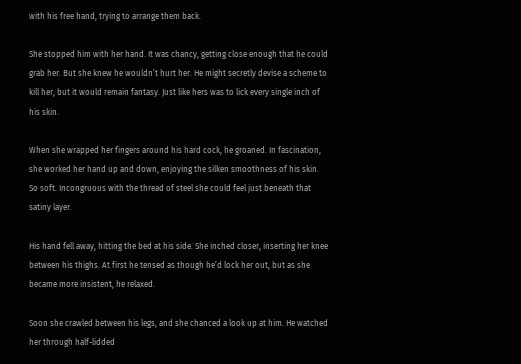with his free hand, trying to arrange them back.

She stopped him with her hand. It was chancy, getting close enough that he could grab her. But she knew he wouldn’t hurt her. He might secretly devise a scheme to kill her, but it would remain fantasy. Just like hers was to lick every single inch of his skin.

When she wrapped her fingers around his hard cock, he groaned. In fascination, she worked her hand up and down, enjoying the silken smoothness of his skin. So soft. Incongruous with the thread of steel she could feel just beneath that satiny layer.

His hand fell away, hitting the bed at his side. She inched closer, inserting her knee between his thighs. At first he tensed as though he’d lock her out, but as she became more insistent, he relaxed.

Soon she crawled between his legs, and she chanced a look up at him. He watched her through half-lidded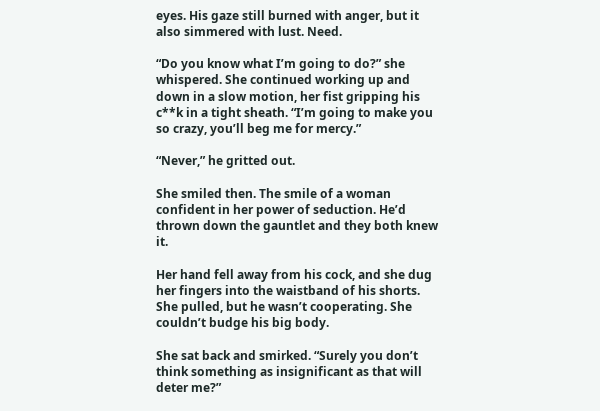eyes. His gaze still burned with anger, but it also simmered with lust. Need.

“Do you know what I’m going to do?” she whispered. She continued working up and down in a slow motion, her fist gripping his c**k in a tight sheath. “I’m going to make you so crazy, you’ll beg me for mercy.”

“Never,” he gritted out.

She smiled then. The smile of a woman confident in her power of seduction. He’d thrown down the gauntlet and they both knew it.

Her hand fell away from his cock, and she dug her fingers into the waistband of his shorts. She pulled, but he wasn’t cooperating. She couldn’t budge his big body.

She sat back and smirked. “Surely you don’t think something as insignificant as that will deter me?”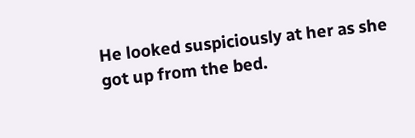He looked suspiciously at her as she got up from the bed.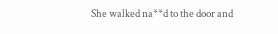She walked na**d to the door and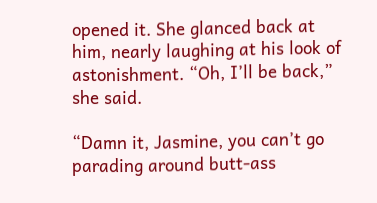opened it. She glanced back at him, nearly laughing at his look of astonishment. “Oh, I’ll be back,” she said.

“Damn it, Jasmine, you can’t go parading around butt-ass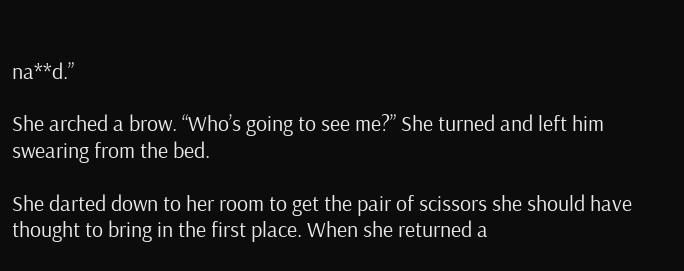na**d.”

She arched a brow. “Who’s going to see me?” She turned and left him swearing from the bed.

She darted down to her room to get the pair of scissors she should have thought to bring in the first place. When she returned a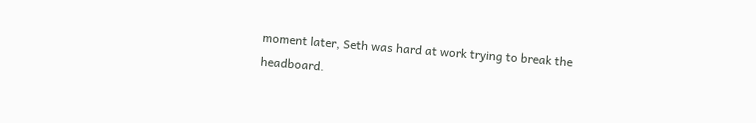moment later, Seth was hard at work trying to break the headboard.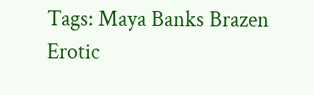Tags: Maya Banks Brazen Erotic